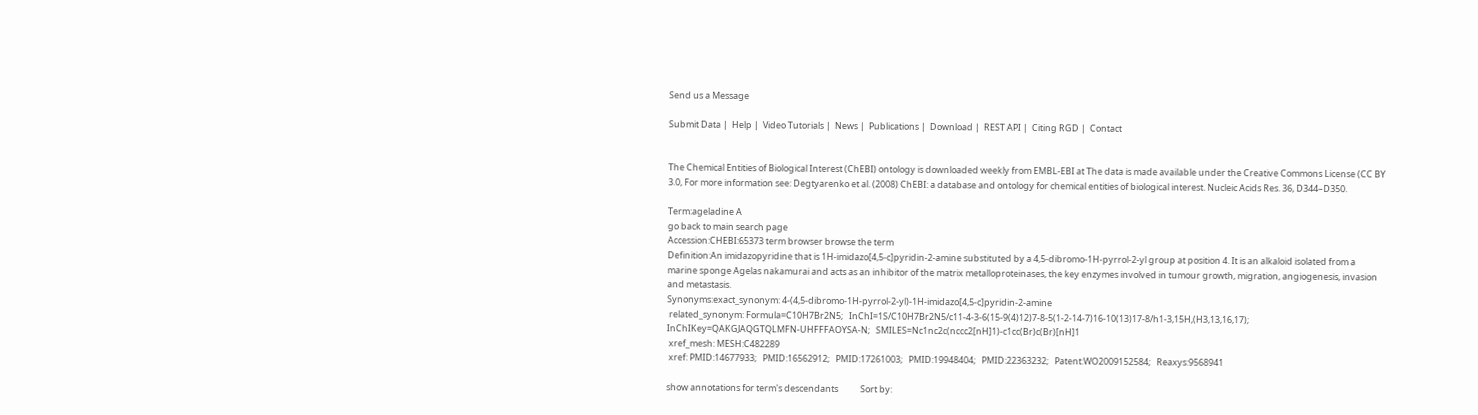Send us a Message

Submit Data |  Help |  Video Tutorials |  News |  Publications |  Download |  REST API |  Citing RGD |  Contact


The Chemical Entities of Biological Interest (ChEBI) ontology is downloaded weekly from EMBL-EBI at The data is made available under the Creative Commons License (CC BY 3.0, For more information see: Degtyarenko et al. (2008) ChEBI: a database and ontology for chemical entities of biological interest. Nucleic Acids Res. 36, D344–D350.

Term:ageladine A
go back to main search page
Accession:CHEBI:65373 term browser browse the term
Definition:An imidazopyridine that is 1H-imidazo[4,5-c]pyridin-2-amine substituted by a 4,5-dibromo-1H-pyrrol-2-yl group at position 4. It is an alkaloid isolated from a marine sponge Agelas nakamurai and acts as an inhibitor of the matrix metalloproteinases, the key enzymes involved in tumour growth, migration, angiogenesis, invasion and metastasis.
Synonyms:exact_synonym: 4-(4,5-dibromo-1H-pyrrol-2-yl)-1H-imidazo[4,5-c]pyridin-2-amine
 related_synonym: Formula=C10H7Br2N5;   InChI=1S/C10H7Br2N5/c11-4-3-6(15-9(4)12)7-8-5(1-2-14-7)16-10(13)17-8/h1-3,15H,(H3,13,16,17);   InChIKey=QAKGJAQGTQLMFN-UHFFFAOYSA-N;   SMILES=Nc1nc2c(nccc2[nH]1)-c1cc(Br)c(Br)[nH]1
 xref_mesh: MESH:C482289
 xref: PMID:14677933;   PMID:16562912;   PMID:17261003;   PMID:19948404;   PMID:22363232;   Patent:WO2009152584;   Reaxys:9568941

show annotations for term's descendants           Sort by: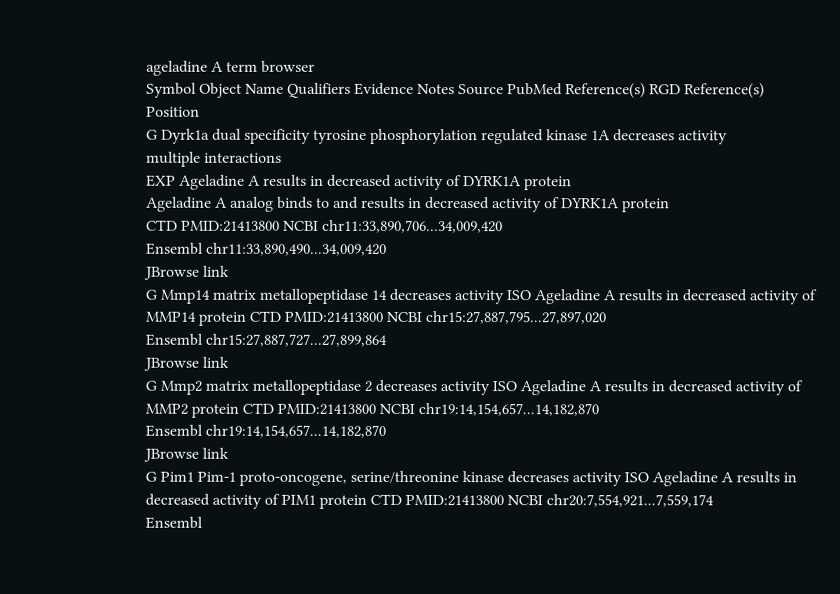ageladine A term browser
Symbol Object Name Qualifiers Evidence Notes Source PubMed Reference(s) RGD Reference(s) Position
G Dyrk1a dual specificity tyrosine phosphorylation regulated kinase 1A decreases activity
multiple interactions
EXP Ageladine A results in decreased activity of DYRK1A protein
Ageladine A analog binds to and results in decreased activity of DYRK1A protein
CTD PMID:21413800 NCBI chr11:33,890,706...34,009,420
Ensembl chr11:33,890,490...34,009,420
JBrowse link
G Mmp14 matrix metallopeptidase 14 decreases activity ISO Ageladine A results in decreased activity of MMP14 protein CTD PMID:21413800 NCBI chr15:27,887,795...27,897,020
Ensembl chr15:27,887,727...27,899,864
JBrowse link
G Mmp2 matrix metallopeptidase 2 decreases activity ISO Ageladine A results in decreased activity of MMP2 protein CTD PMID:21413800 NCBI chr19:14,154,657...14,182,870
Ensembl chr19:14,154,657...14,182,870
JBrowse link
G Pim1 Pim-1 proto-oncogene, serine/threonine kinase decreases activity ISO Ageladine A results in decreased activity of PIM1 protein CTD PMID:21413800 NCBI chr20:7,554,921...7,559,174
Ensembl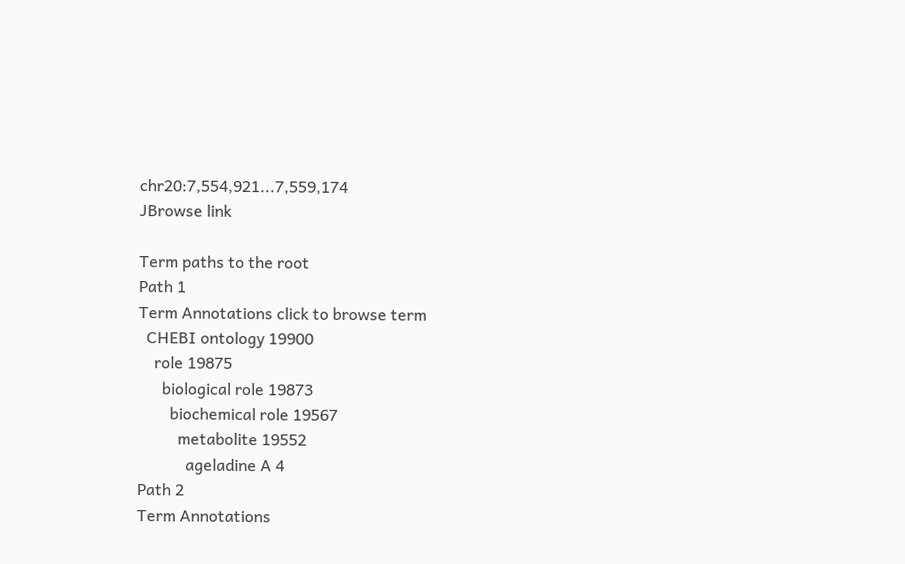chr20:7,554,921...7,559,174
JBrowse link

Term paths to the root
Path 1
Term Annotations click to browse term
  CHEBI ontology 19900
    role 19875
      biological role 19873
        biochemical role 19567
          metabolite 19552
            ageladine A 4
Path 2
Term Annotations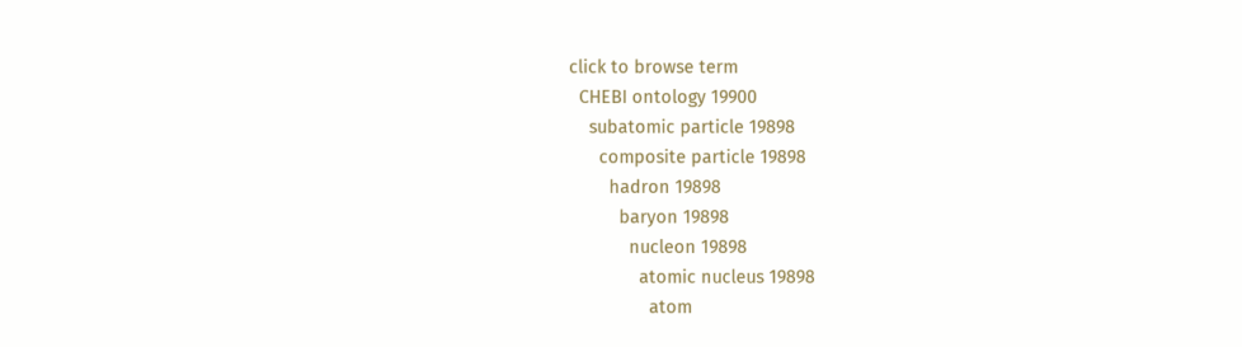click to browse term
  CHEBI ontology 19900
    subatomic particle 19898
      composite particle 19898
        hadron 19898
          baryon 19898
            nucleon 19898
              atomic nucleus 19898
                atom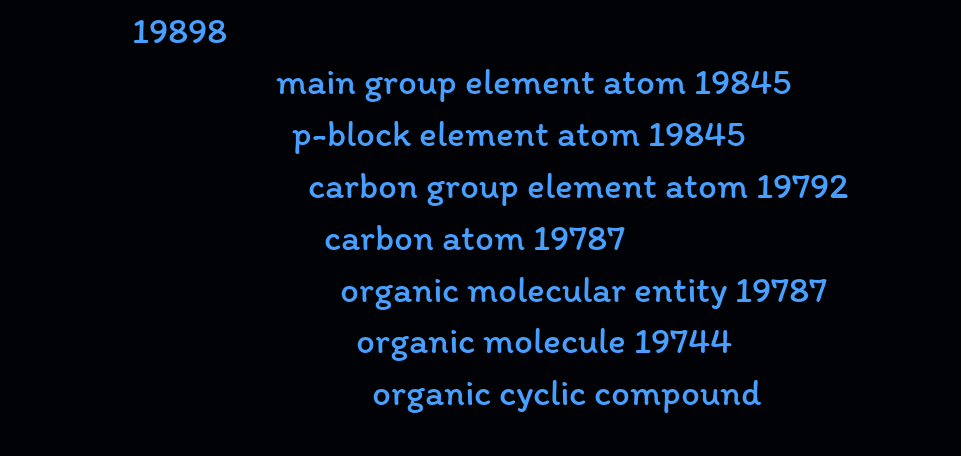19898
                  main group element atom 19845
                    p-block element atom 19845
                      carbon group element atom 19792
                        carbon atom 19787
                          organic molecular entity 19787
                            organic molecule 19744
                              organic cyclic compound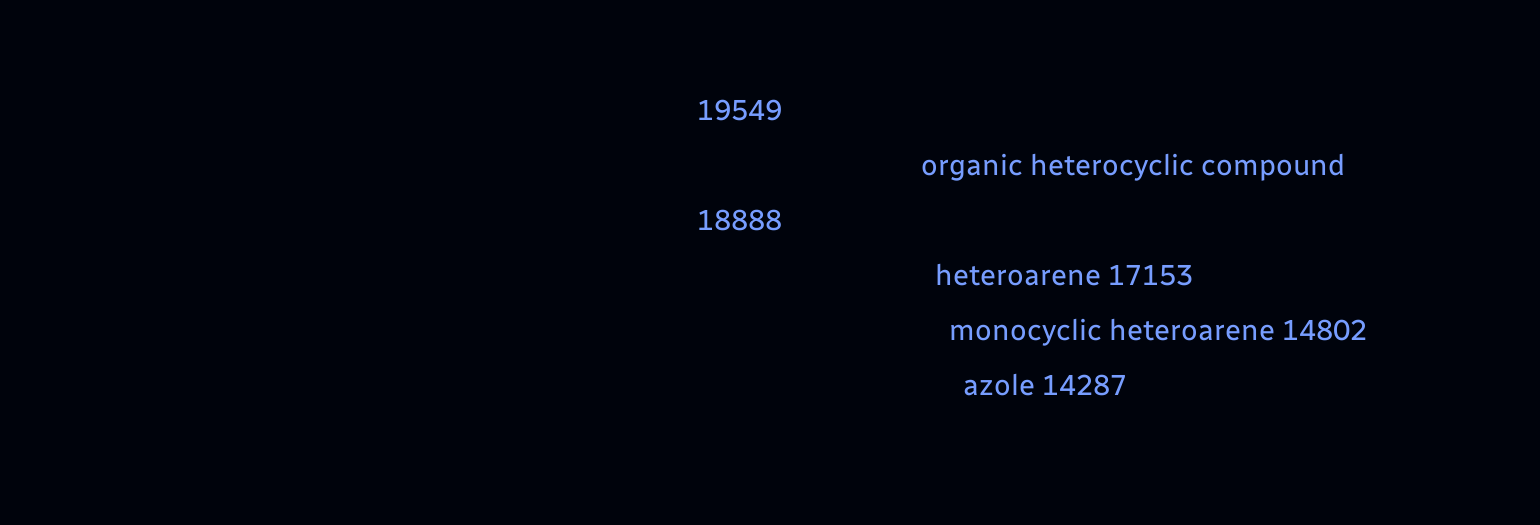19549
                                organic heterocyclic compound 18888
                                  heteroarene 17153
                                    monocyclic heteroarene 14802
                                      azole 14287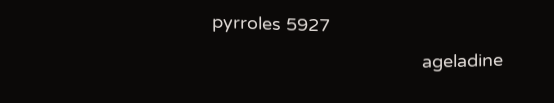pyrroles 5927
                                          ageladine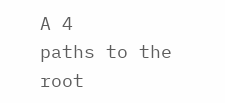A 4
paths to the root